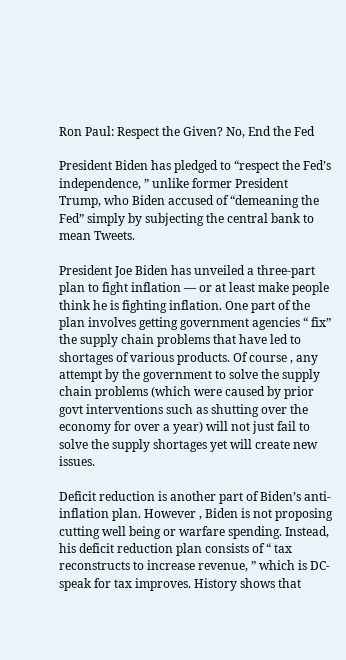Ron Paul: Respect the Given? No, End the Fed

President Biden has pledged to “respect the Fed’s independence, ” unlike former President Trump, who Biden accused of “demeaning the Fed” simply by subjecting the central bank to mean Tweets.

President Joe Biden has unveiled a three-part plan to fight inflation — or at least make people think he is fighting inflation. One part of the plan involves getting government agencies “ fix” the supply chain problems that have led to shortages of various products. Of course , any attempt by the government to solve the supply chain problems (which were caused by prior govt interventions such as shutting over the economy for over a year) will not just fail to solve the supply shortages yet will create new issues.

Deficit reduction is another part of Biden’s anti-inflation plan. However , Biden is not proposing cutting well being or warfare spending. Instead, his deficit reduction plan consists of “ tax reconstructs to increase revenue, ” which is DC-speak for tax improves. History shows that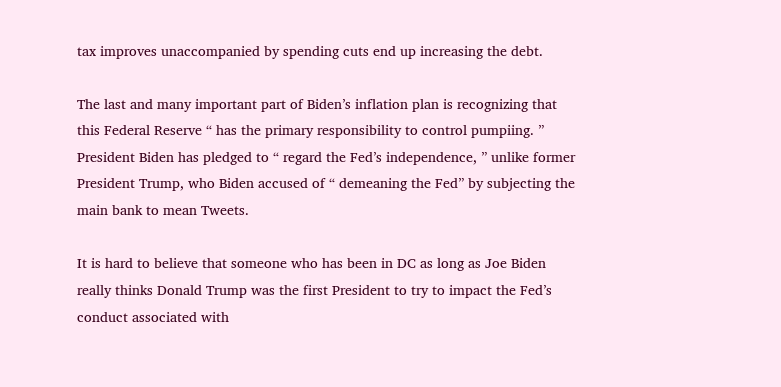tax improves unaccompanied by spending cuts end up increasing the debt.

The last and many important part of Biden’s inflation plan is recognizing that this Federal Reserve “ has the primary responsibility to control pumpiing. ” President Biden has pledged to “ regard the Fed’s independence, ” unlike former President Trump, who Biden accused of “ demeaning the Fed” by subjecting the main bank to mean Tweets.

It is hard to believe that someone who has been in DC as long as Joe Biden really thinks Donald Trump was the first President to try to impact the Fed’s conduct associated with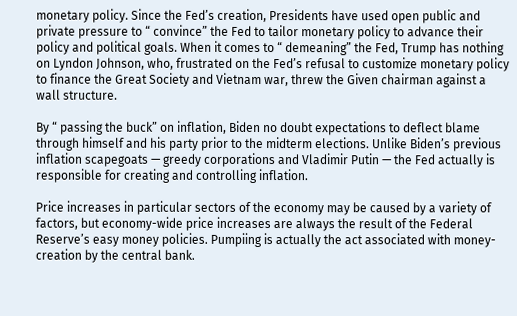monetary policy. Since the Fed’s creation, Presidents have used open public and private pressure to “ convince” the Fed to tailor monetary policy to advance their policy and political goals. When it comes to “ demeaning” the Fed, Trump has nothing on Lyndon Johnson, who, frustrated on the Fed’s refusal to customize monetary policy to finance the Great Society and Vietnam war, threw the Given chairman against a wall structure.

By “ passing the buck” on inflation, Biden no doubt expectations to deflect blame through himself and his party prior to the midterm elections. Unlike Biden’s previous inflation scapegoats — greedy corporations and Vladimir Putin — the Fed actually is responsible for creating and controlling inflation.

Price increases in particular sectors of the economy may be caused by a variety of factors, but economy-wide price increases are always the result of the Federal Reserve’s easy money policies. Pumpiing is actually the act associated with money-creation by the central bank.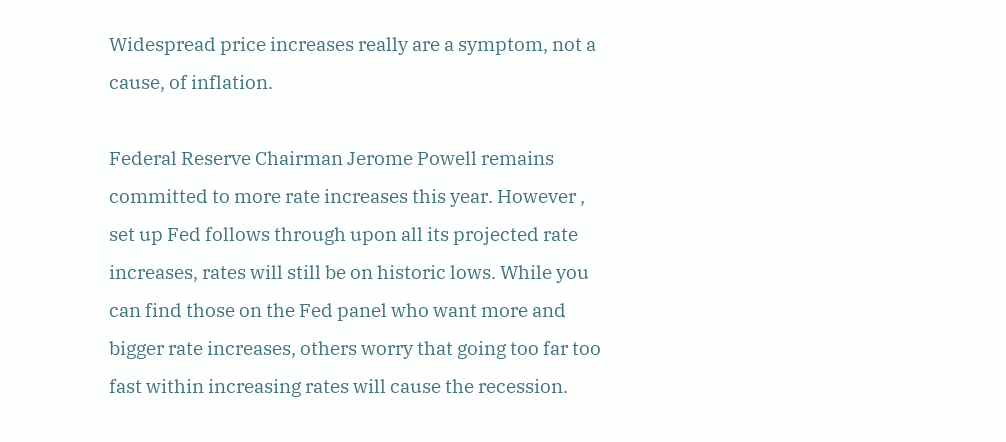Widespread price increases really are a symptom, not a cause, of inflation.

Federal Reserve Chairman Jerome Powell remains committed to more rate increases this year. However , set up Fed follows through upon all its projected rate increases, rates will still be on historic lows. While you can find those on the Fed panel who want more and bigger rate increases, others worry that going too far too fast within increasing rates will cause the recession.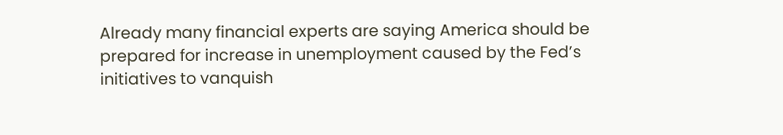Already many financial experts are saying America should be prepared for increase in unemployment caused by the Fed’s initiatives to vanquish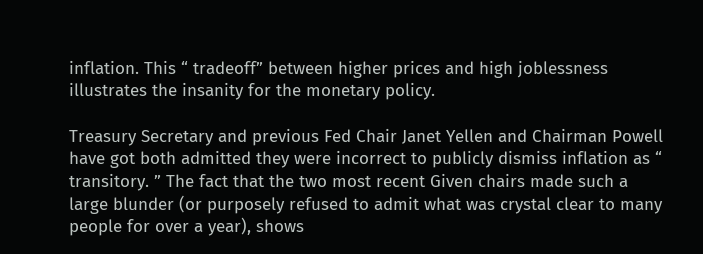inflation. This “ tradeoff” between higher prices and high joblessness illustrates the insanity for the monetary policy.

Treasury Secretary and previous Fed Chair Janet Yellen and Chairman Powell have got both admitted they were incorrect to publicly dismiss inflation as “ transitory. ” The fact that the two most recent Given chairs made such a large blunder (or purposely refused to admit what was crystal clear to many people for over a year), shows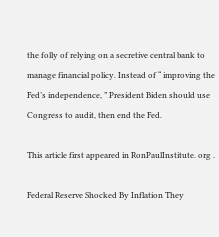the folly of relying on a secretive central bank to manage financial policy. Instead of “ improving the Fed’s independence, ” President Biden should use Congress to audit, then end the Fed.

This article first appeared in RonPaulInstitute. org .

Federal Reserve Shocked By Inflation They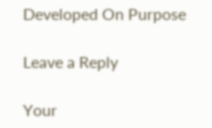Developed On Purpose

Leave a Reply

Your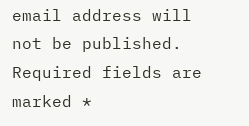email address will not be published. Required fields are marked *